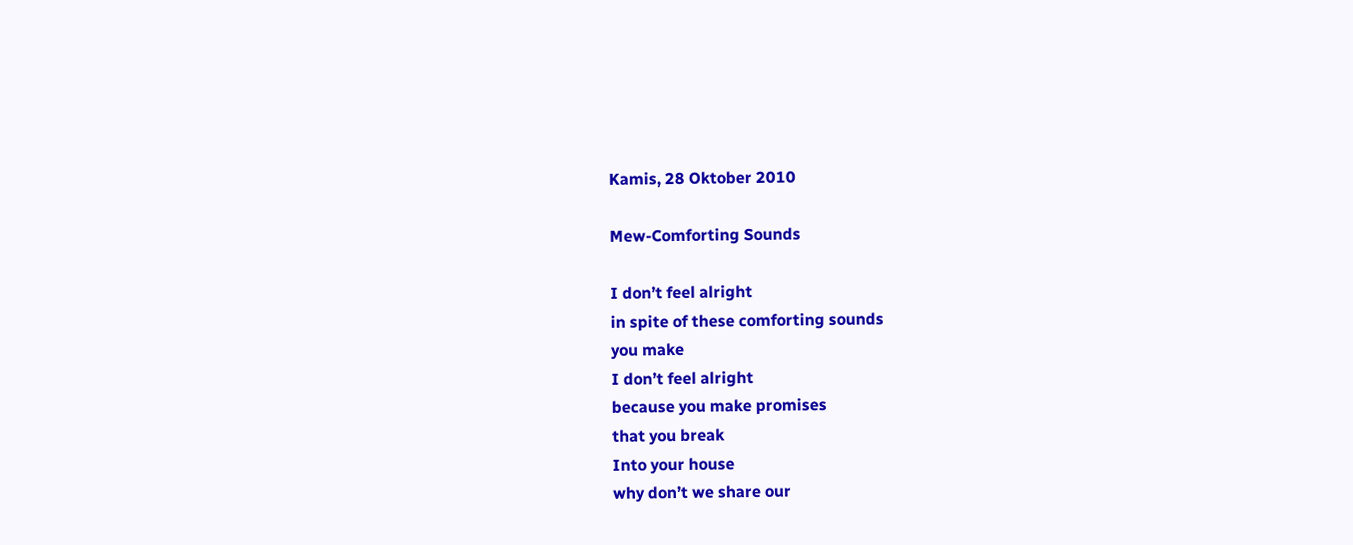Kamis, 28 Oktober 2010

Mew-Comforting Sounds

I don’t feel alright
in spite of these comforting sounds
you make
I don’t feel alright
because you make promises
that you break
Into your house
why don’t we share our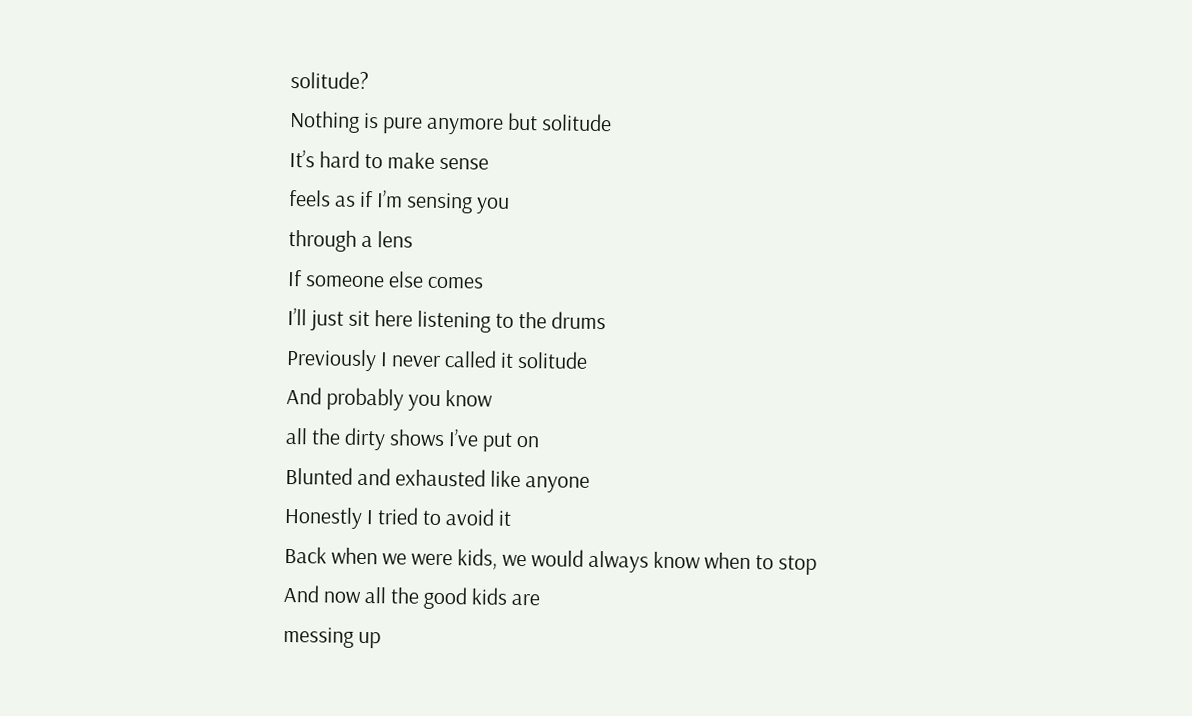solitude?
Nothing is pure anymore but solitude
It’s hard to make sense
feels as if I’m sensing you
through a lens
If someone else comes
I’ll just sit here listening to the drums
Previously I never called it solitude
And probably you know
all the dirty shows I’ve put on
Blunted and exhausted like anyone
Honestly I tried to avoid it
Back when we were kids, we would always know when to stop
And now all the good kids are
messing up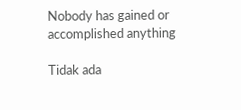Nobody has gained or
accomplished anything

Tidak ada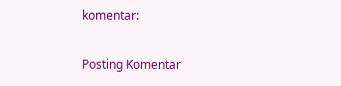komentar:

Posting Komentar